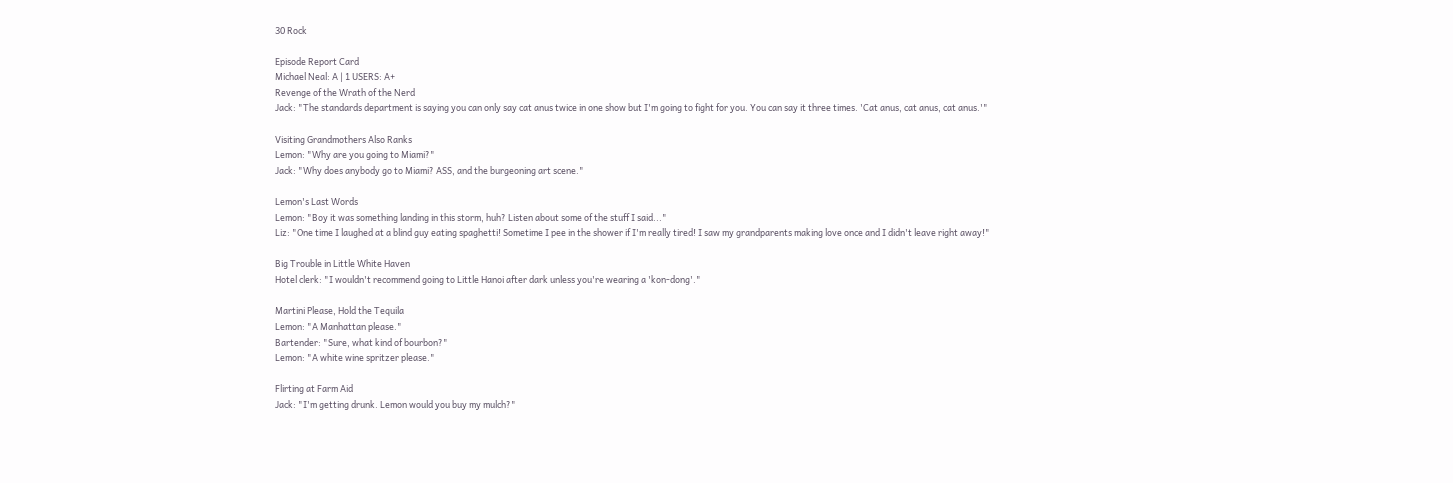30 Rock

Episode Report Card
Michael Neal: A | 1 USERS: A+
Revenge of the Wrath of the Nerd
Jack: "The standards department is saying you can only say cat anus twice in one show but I'm going to fight for you. You can say it three times. 'Cat anus, cat anus, cat anus.'"

Visiting Grandmothers Also Ranks
Lemon: "Why are you going to Miami?"
Jack: "Why does anybody go to Miami? ASS, and the burgeoning art scene."

Lemon's Last Words
Lemon: "Boy it was something landing in this storm, huh? Listen about some of the stuff I said..."
Liz: "One time I laughed at a blind guy eating spaghetti! Sometime I pee in the shower if I'm really tired! I saw my grandparents making love once and I didn't leave right away!"

Big Trouble in Little White Haven
Hotel clerk: "I wouldn't recommend going to Little Hanoi after dark unless you're wearing a 'kon-dong'."

Martini Please, Hold the Tequila
Lemon: "A Manhattan please."
Bartender: "Sure, what kind of bourbon?"
Lemon: "A white wine spritzer please."

Flirting at Farm Aid
Jack: "I'm getting drunk. Lemon would you buy my mulch?"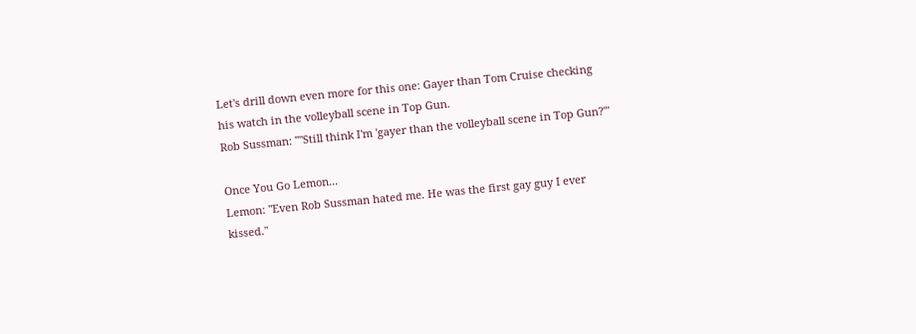Let's drill down even more for this one: Gayer than Tom Cruise checking his watch in the volleyball scene in Top Gun.
Rob Sussman: ""Still think I'm 'gayer than the volleyball scene in Top Gun?'"

Once You Go Lemon...
Lemon: "Even Rob Sussman hated me. He was the first gay guy I ever kissed."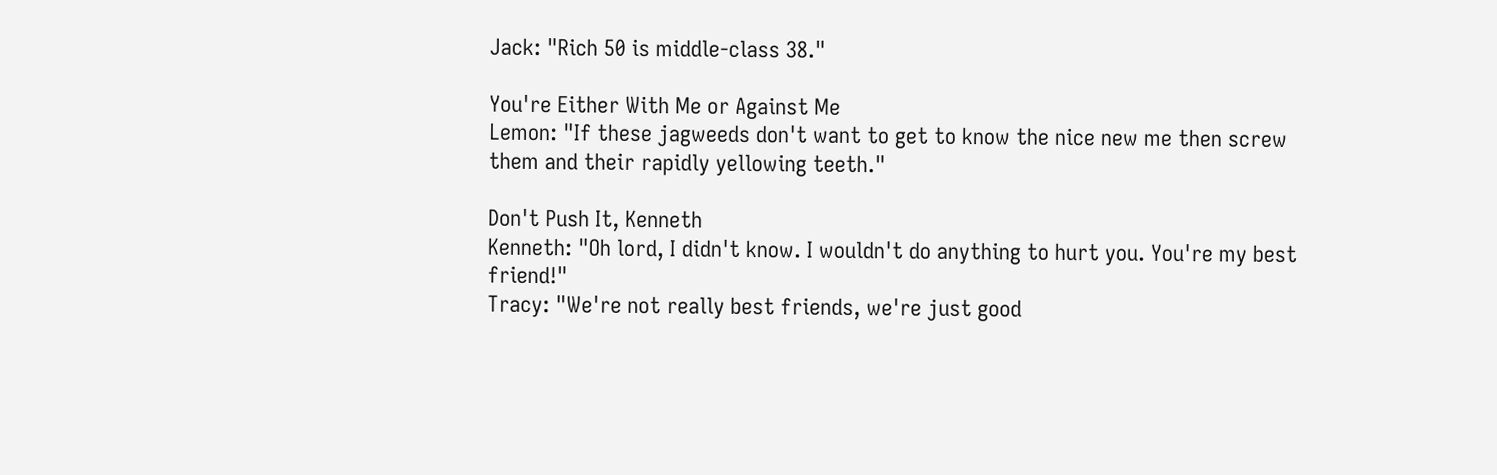Jack: "Rich 50 is middle-class 38."

You're Either With Me or Against Me
Lemon: "If these jagweeds don't want to get to know the nice new me then screw them and their rapidly yellowing teeth."

Don't Push It, Kenneth
Kenneth: "Oh lord, I didn't know. I wouldn't do anything to hurt you. You're my best friend!"
Tracy: "We're not really best friends, we're just good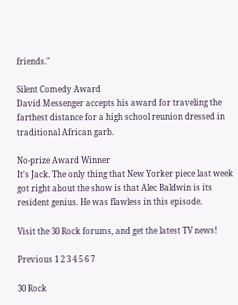friends."

Silent Comedy Award
David Messenger accepts his award for traveling the farthest distance for a high school reunion dressed in traditional African garb.

No-prize Award Winner
It's Jack. The only thing that New Yorker piece last week got right about the show is that Alec Baldwin is its resident genius. He was flawless in this episode.

Visit the 30 Rock forums, and get the latest TV news!

Previous 1 2 3 4 5 6 7

30 Rock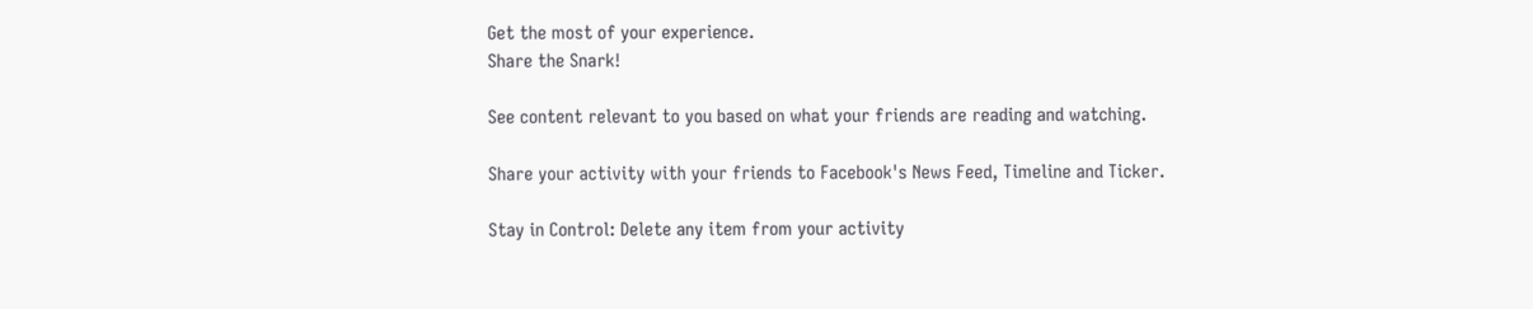Get the most of your experience.
Share the Snark!

See content relevant to you based on what your friends are reading and watching.

Share your activity with your friends to Facebook's News Feed, Timeline and Ticker.

Stay in Control: Delete any item from your activity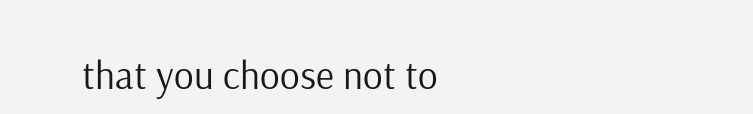that you choose not to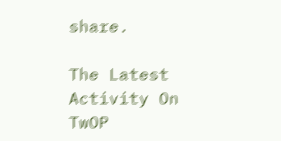share.

The Latest Activity On TwOP